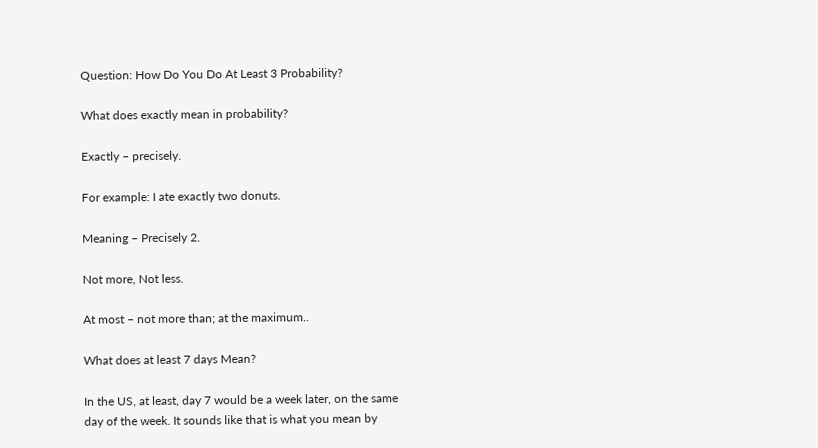Question: How Do You Do At Least 3 Probability?

What does exactly mean in probability?

Exactly – precisely.

For example: I ate exactly two donuts.

Meaning – Precisely 2.

Not more, Not less.

At most – not more than; at the maximum..

What does at least 7 days Mean?

In the US, at least, day 7 would be a week later, on the same day of the week. It sounds like that is what you mean by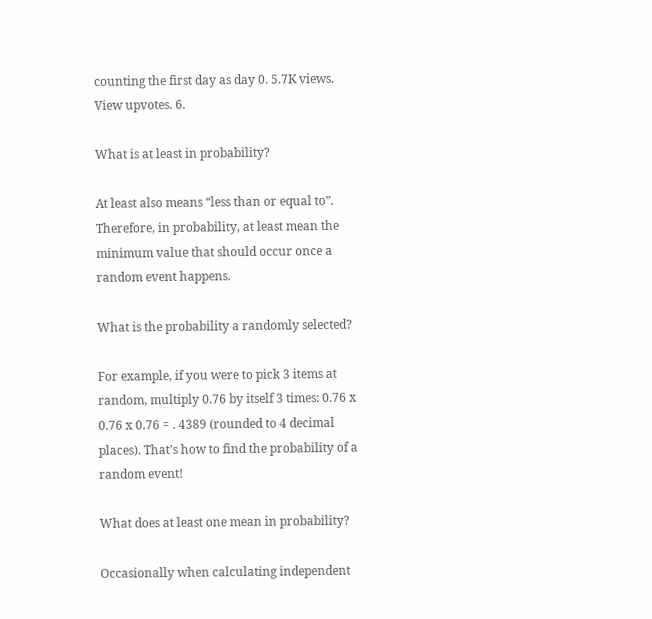counting the first day as day 0. 5.7K views. View upvotes. 6.

What is at least in probability?

At least also means “less than or equal to”. Therefore, in probability, at least mean the minimum value that should occur once a random event happens.

What is the probability a randomly selected?

For example, if you were to pick 3 items at random, multiply 0.76 by itself 3 times: 0.76 x 0.76 x 0.76 = . 4389 (rounded to 4 decimal places). That’s how to find the probability of a random event!

What does at least one mean in probability?

Occasionally when calculating independent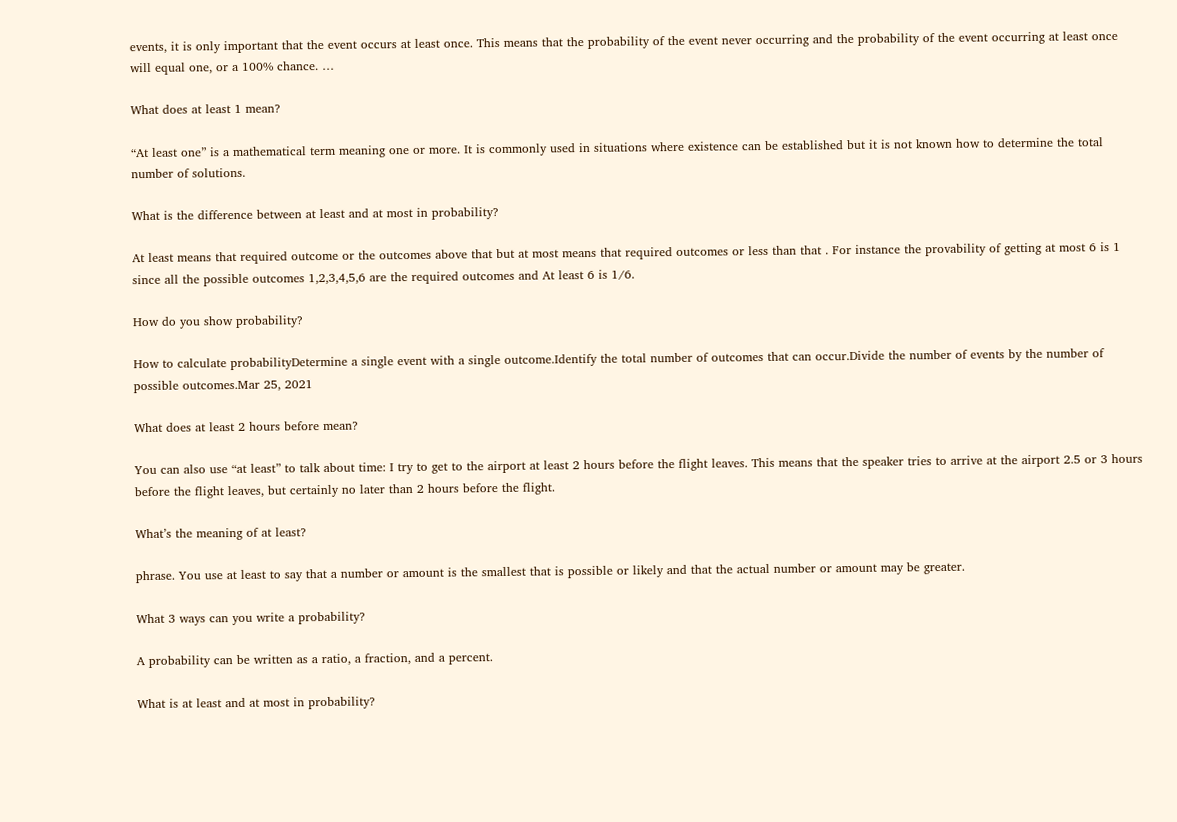events, it is only important that the event occurs at least once. This means that the probability of the event never occurring and the probability of the event occurring at least once will equal one, or a 100% chance. …

What does at least 1 mean?

“At least one” is a mathematical term meaning one or more. It is commonly used in situations where existence can be established but it is not known how to determine the total number of solutions.

What is the difference between at least and at most in probability?

At least means that required outcome or the outcomes above that but at most means that required outcomes or less than that . For instance the provability of getting at most 6 is 1 since all the possible outcomes 1,2,3,4,5,6 are the required outcomes and At least 6 is 1/6.

How do you show probability?

How to calculate probabilityDetermine a single event with a single outcome.Identify the total number of outcomes that can occur.Divide the number of events by the number of possible outcomes.Mar 25, 2021

What does at least 2 hours before mean?

You can also use “at least” to talk about time: I try to get to the airport at least 2 hours before the flight leaves. This means that the speaker tries to arrive at the airport 2.5 or 3 hours before the flight leaves, but certainly no later than 2 hours before the flight.

What’s the meaning of at least?

phrase. You use at least to say that a number or amount is the smallest that is possible or likely and that the actual number or amount may be greater.

What 3 ways can you write a probability?

A probability can be written as a ratio, a fraction, and a percent.

What is at least and at most in probability?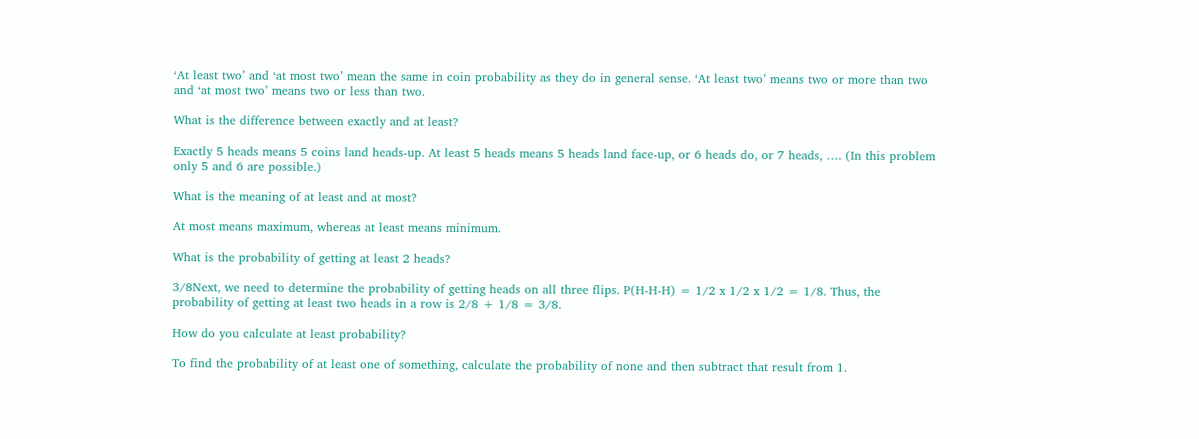‘At least two’ and ‘at most two’ mean the same in coin probability as they do in general sense. ‘At least two’ means two or more than two and ‘at most two’ means two or less than two.

What is the difference between exactly and at least?

Exactly 5 heads means 5 coins land heads-up. At least 5 heads means 5 heads land face-up, or 6 heads do, or 7 heads, …. (In this problem only 5 and 6 are possible.)

What is the meaning of at least and at most?

At most means maximum, whereas at least means minimum.

What is the probability of getting at least 2 heads?

3/8Next, we need to determine the probability of getting heads on all three flips. P(H-H-H) = 1/2 x 1/2 x 1/2 = 1/8. Thus, the probability of getting at least two heads in a row is 2/8 + 1/8 = 3/8.

How do you calculate at least probability?

To find the probability of at least one of something, calculate the probability of none and then subtract that result from 1.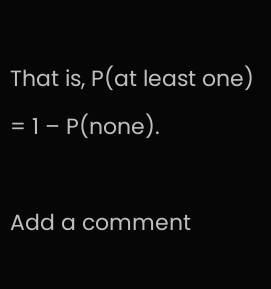That is, P(at least one) = 1 – P(none).

Add a comment